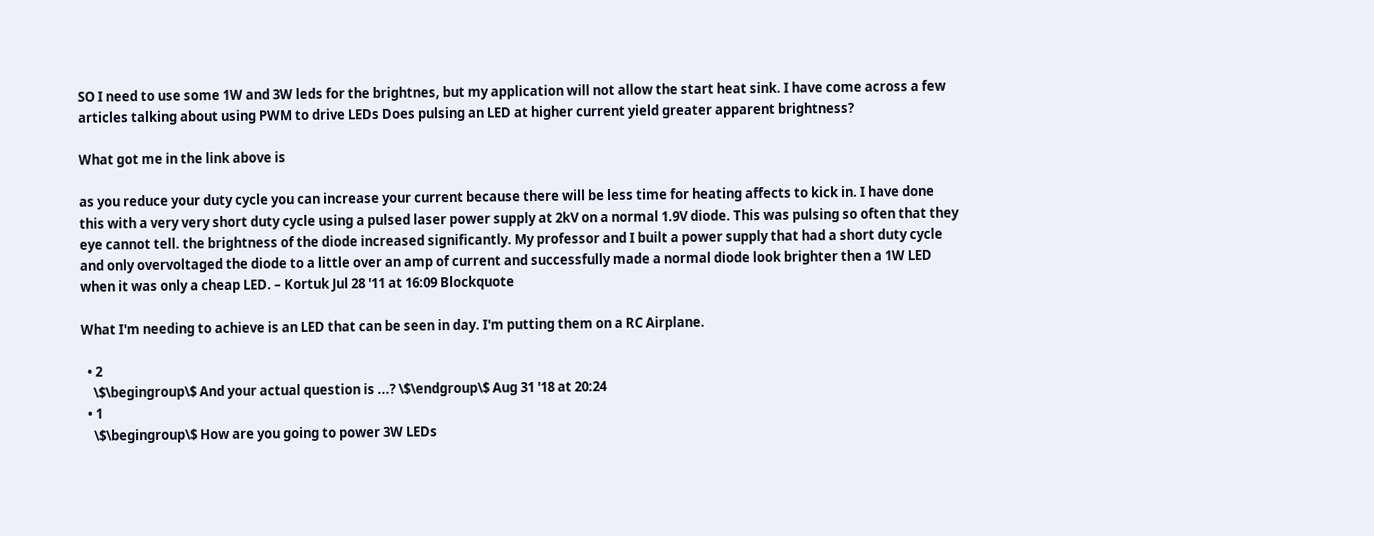SO I need to use some 1W and 3W leds for the brightnes, but my application will not allow the start heat sink. I have come across a few articles talking about using PWM to drive LEDs Does pulsing an LED at higher current yield greater apparent brightness?

What got me in the link above is

as you reduce your duty cycle you can increase your current because there will be less time for heating affects to kick in. I have done this with a very very short duty cycle using a pulsed laser power supply at 2kV on a normal 1.9V diode. This was pulsing so often that they eye cannot tell. the brightness of the diode increased significantly. My professor and I built a power supply that had a short duty cycle and only overvoltaged the diode to a little over an amp of current and successfully made a normal diode look brighter then a 1W LED when it was only a cheap LED. – Kortuk Jul 28 '11 at 16:09 Blockquote

What I'm needing to achieve is an LED that can be seen in day. I'm putting them on a RC Airplane.

  • 2
    \$\begingroup\$ And your actual question is ...? \$\endgroup\$ Aug 31 '18 at 20:24
  • 1
    \$\begingroup\$ How are you going to power 3W LEDs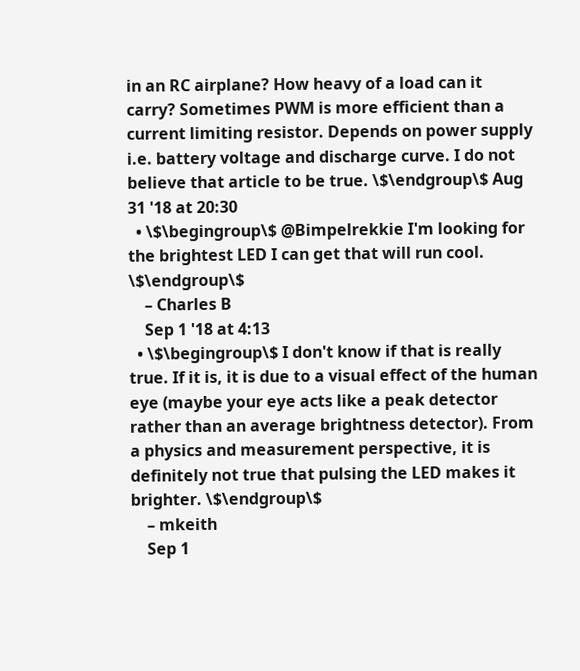in an RC airplane? How heavy of a load can it carry? Sometimes PWM is more efficient than a current limiting resistor. Depends on power supply i.e. battery voltage and discharge curve. I do not believe that article to be true. \$\endgroup\$ Aug 31 '18 at 20:30
  • \$\begingroup\$ @Bimpelrekkie I'm looking for the brightest LED I can get that will run cool. \$\endgroup\$
    – Charles B
    Sep 1 '18 at 4:13
  • \$\begingroup\$ I don't know if that is really true. If it is, it is due to a visual effect of the human eye (maybe your eye acts like a peak detector rather than an average brightness detector). From a physics and measurement perspective, it is definitely not true that pulsing the LED makes it brighter. \$\endgroup\$
    – mkeith
    Sep 1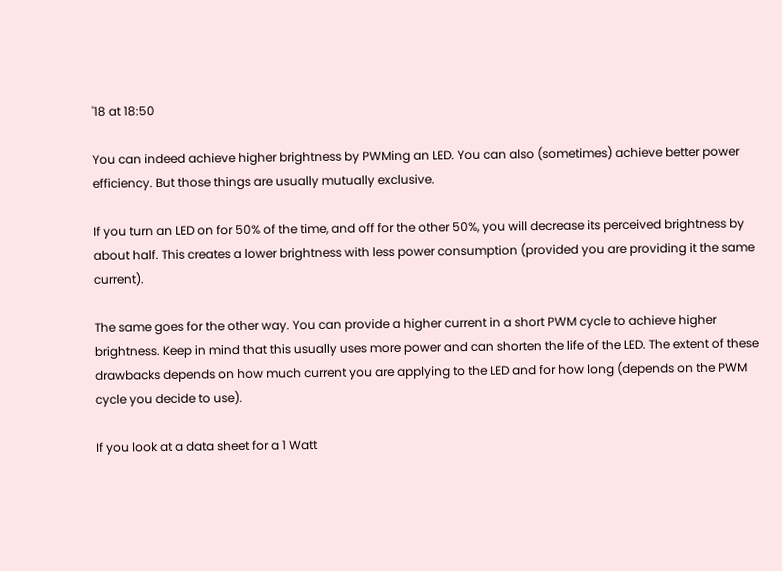'18 at 18:50

You can indeed achieve higher brightness by PWMing an LED. You can also (sometimes) achieve better power efficiency. But those things are usually mutually exclusive.

If you turn an LED on for 50% of the time, and off for the other 50%, you will decrease its perceived brightness by about half. This creates a lower brightness with less power consumption (provided you are providing it the same current).

The same goes for the other way. You can provide a higher current in a short PWM cycle to achieve higher brightness. Keep in mind that this usually uses more power and can shorten the life of the LED. The extent of these drawbacks depends on how much current you are applying to the LED and for how long (depends on the PWM cycle you decide to use).

If you look at a data sheet for a 1 Watt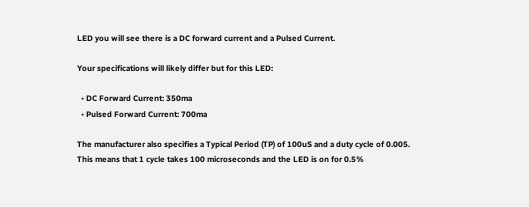LED you will see there is a DC forward current and a Pulsed Current.

Your specifications will likely differ but for this LED:

  • DC Forward Current: 350ma
  • Pulsed Forward Current: 700ma

The manufacturer also specifies a Typical Period (TP) of 100uS and a duty cycle of 0.005. This means that 1 cycle takes 100 microseconds and the LED is on for 0.5%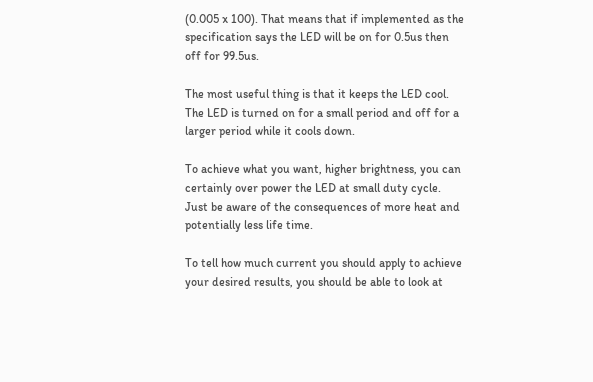(0.005 x 100). That means that if implemented as the specification says the LED will be on for 0.5us then off for 99.5us.

The most useful thing is that it keeps the LED cool. The LED is turned on for a small period and off for a larger period while it cools down.

To achieve what you want, higher brightness, you can certainly over power the LED at small duty cycle. Just be aware of the consequences of more heat and potentially less life time.

To tell how much current you should apply to achieve your desired results, you should be able to look at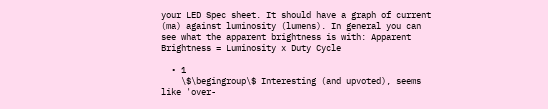your LED Spec sheet. It should have a graph of current (ma) against luminosity (lumens). In general you can see what the apparent brightness is with: Apparent Brightness = Luminosity x Duty Cycle

  • 1
    \$\begingroup\$ Interesting (and upvoted), seems like 'over-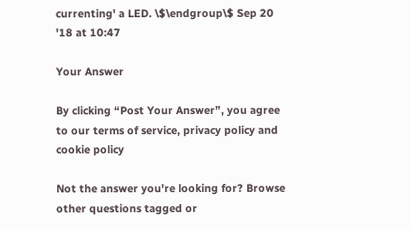currenting' a LED. \$\endgroup\$ Sep 20 '18 at 10:47

Your Answer

By clicking “Post Your Answer”, you agree to our terms of service, privacy policy and cookie policy

Not the answer you're looking for? Browse other questions tagged or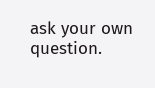ask your own question.